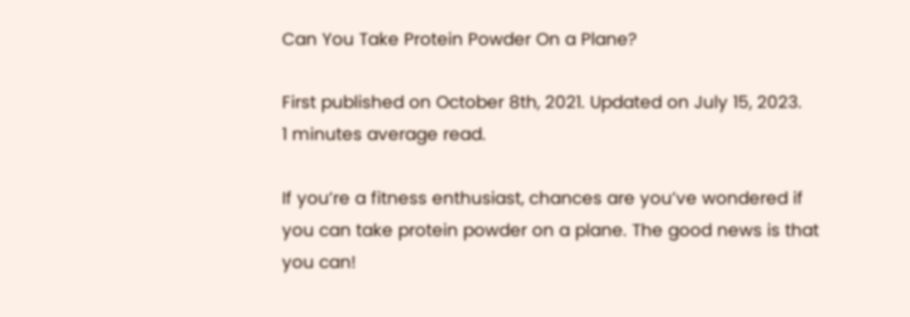Can You Take Protein Powder On a Plane?

First published on October 8th, 2021. Updated on July 15, 2023.
1 minutes average read.

If you’re a fitness enthusiast, chances are you’ve wondered if you can take protein powder on a plane. The good news is that you can!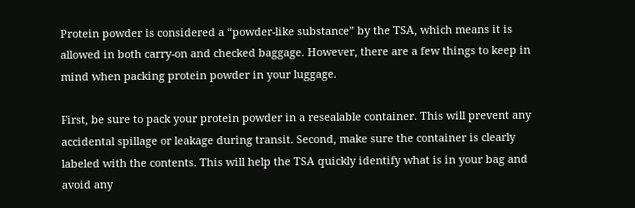Protein powder is considered a “powder-like substance” by the TSA, which means it is allowed in both carry-on and checked baggage. However, there are a few things to keep in mind when packing protein powder in your luggage.

First, be sure to pack your protein powder in a resealable container. This will prevent any accidental spillage or leakage during transit. Second, make sure the container is clearly labeled with the contents. This will help the TSA quickly identify what is in your bag and avoid any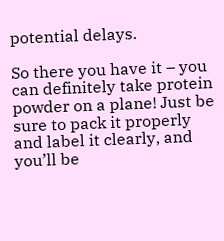potential delays.

So there you have it – you can definitely take protein powder on a plane! Just be sure to pack it properly and label it clearly, and you’ll be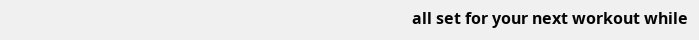all set for your next workout while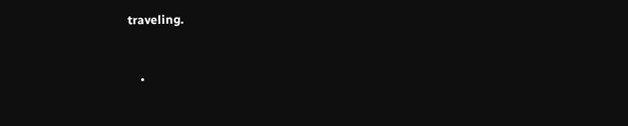traveling.


    •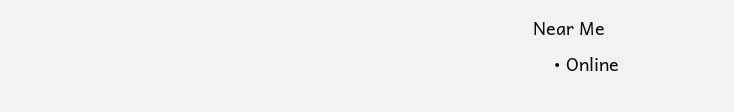Near Me
    • Online